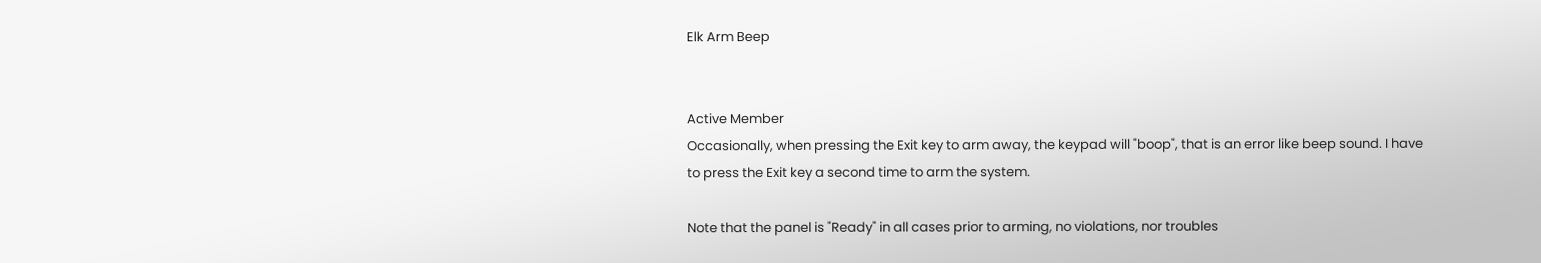Elk Arm Beep


Active Member
Occasionally, when pressing the Exit key to arm away, the keypad will "boop", that is an error like beep sound. I have to press the Exit key a second time to arm the system.

Note that the panel is "Ready" in all cases prior to arming, no violations, nor troubles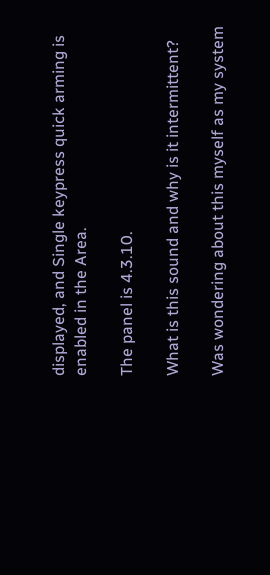displayed, and Single keypress quick arming is enabled in the Area.

The panel is 4.3.10.

What is this sound and why is it intermittent?

Was wondering about this myself as my system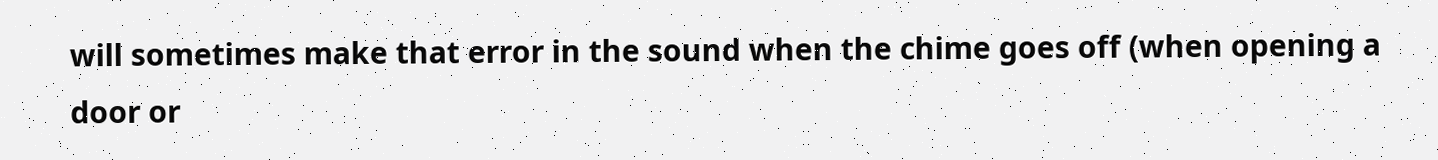will sometimes make that error in the sound when the chime goes off (when opening a door or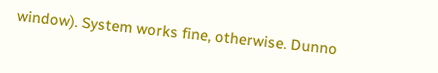window). System works fine, otherwise. Dunno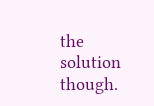the solution though.